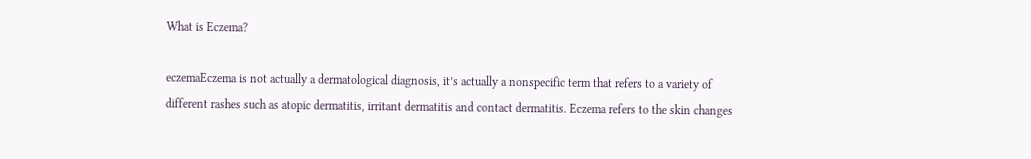What is Eczema?

eczemaEczema is not actually a dermatological diagnosis, it’s actually a nonspecific term that refers to a variety of different rashes such as atopic dermatitis, irritant dermatitis and contact dermatitis. Eczema refers to the skin changes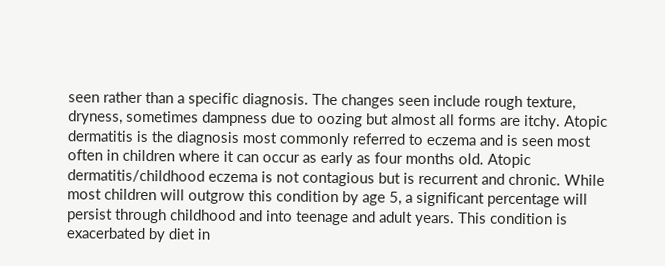seen rather than a specific diagnosis. The changes seen include rough texture, dryness, sometimes dampness due to oozing but almost all forms are itchy. Atopic dermatitis is the diagnosis most commonly referred to eczema and is seen most often in children where it can occur as early as four months old. Atopic dermatitis/childhood eczema is not contagious but is recurrent and chronic. While most children will outgrow this condition by age 5, a significant percentage will persist through childhood and into teenage and adult years. This condition is exacerbated by diet in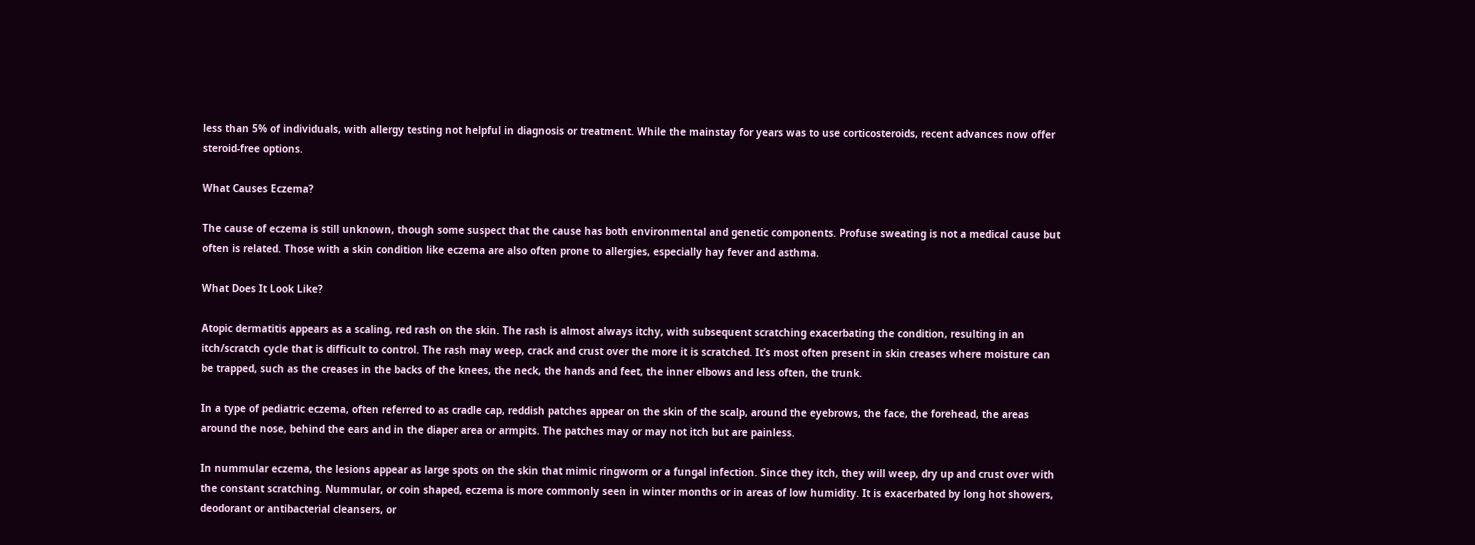less than 5% of individuals, with allergy testing not helpful in diagnosis or treatment. While the mainstay for years was to use corticosteroids, recent advances now offer steroid-free options.

What Causes Eczema?

The cause of eczema is still unknown, though some suspect that the cause has both environmental and genetic components. Profuse sweating is not a medical cause but often is related. Those with a skin condition like eczema are also often prone to allergies, especially hay fever and asthma.

What Does It Look Like?

Atopic dermatitis appears as a scaling, red rash on the skin. The rash is almost always itchy, with subsequent scratching exacerbating the condition, resulting in an itch/scratch cycle that is difficult to control. The rash may weep, crack and crust over the more it is scratched. It’s most often present in skin creases where moisture can be trapped, such as the creases in the backs of the knees, the neck, the hands and feet, the inner elbows and less often, the trunk.

In a type of pediatric eczema, often referred to as cradle cap, reddish patches appear on the skin of the scalp, around the eyebrows, the face, the forehead, the areas around the nose, behind the ears and in the diaper area or armpits. The patches may or may not itch but are painless.

In nummular eczema, the lesions appear as large spots on the skin that mimic ringworm or a fungal infection. Since they itch, they will weep, dry up and crust over with the constant scratching. Nummular, or coin shaped, eczema is more commonly seen in winter months or in areas of low humidity. It is exacerbated by long hot showers, deodorant or antibacterial cleansers, or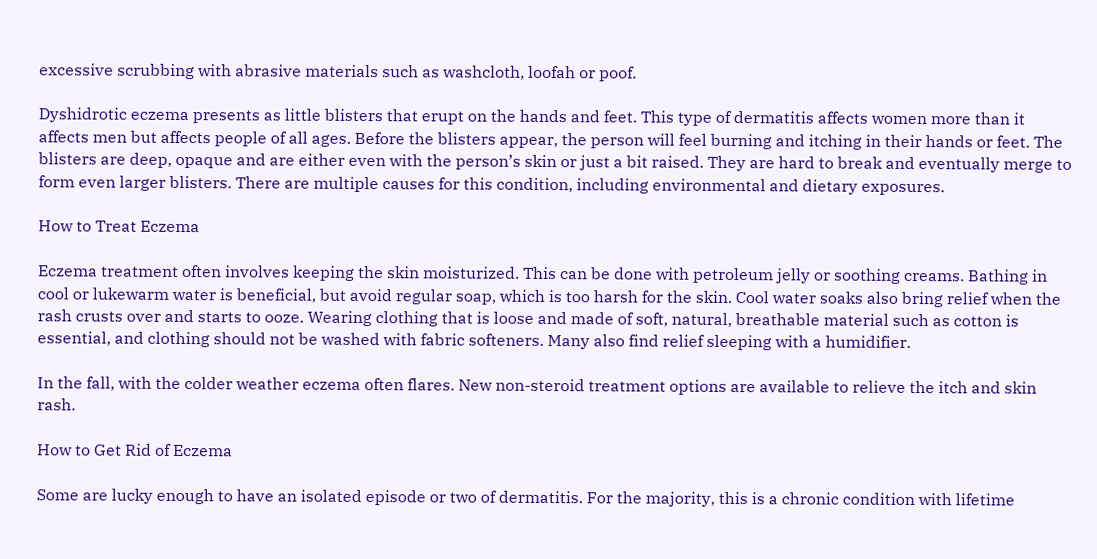excessive scrubbing with abrasive materials such as washcloth, loofah or poof.

Dyshidrotic eczema presents as little blisters that erupt on the hands and feet. This type of dermatitis affects women more than it affects men but affects people of all ages. Before the blisters appear, the person will feel burning and itching in their hands or feet. The blisters are deep, opaque and are either even with the person’s skin or just a bit raised. They are hard to break and eventually merge to form even larger blisters. There are multiple causes for this condition, including environmental and dietary exposures.

How to Treat Eczema

Eczema treatment often involves keeping the skin moisturized. This can be done with petroleum jelly or soothing creams. Bathing in cool or lukewarm water is beneficial, but avoid regular soap, which is too harsh for the skin. Cool water soaks also bring relief when the rash crusts over and starts to ooze. Wearing clothing that is loose and made of soft, natural, breathable material such as cotton is essential, and clothing should not be washed with fabric softeners. Many also find relief sleeping with a humidifier.

In the fall, with the colder weather eczema often flares. New non-steroid treatment options are available to relieve the itch and skin rash.

How to Get Rid of Eczema

Some are lucky enough to have an isolated episode or two of dermatitis. For the majority, this is a chronic condition with lifetime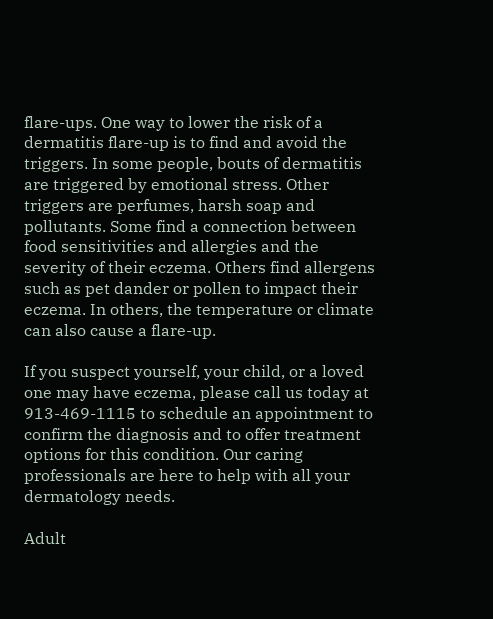flare-ups. One way to lower the risk of a dermatitis flare-up is to find and avoid the triggers. In some people, bouts of dermatitis are triggered by emotional stress. Other triggers are perfumes, harsh soap and pollutants. Some find a connection between food sensitivities and allergies and the severity of their eczema. Others find allergens such as pet dander or pollen to impact their eczema. In others, the temperature or climate can also cause a flare-up.

If you suspect yourself, your child, or a loved one may have eczema, please call us today at 913-469-1115 to schedule an appointment to confirm the diagnosis and to offer treatment options for this condition. Our caring professionals are here to help with all your dermatology needs.

Adult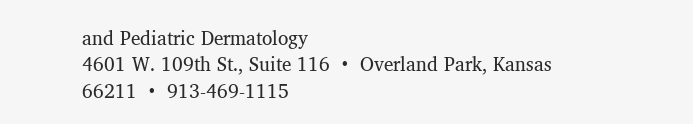and Pediatric Dermatology
4601 W. 109th St., Suite 116  •  Overland Park, Kansas 66211  •  913-469-1115